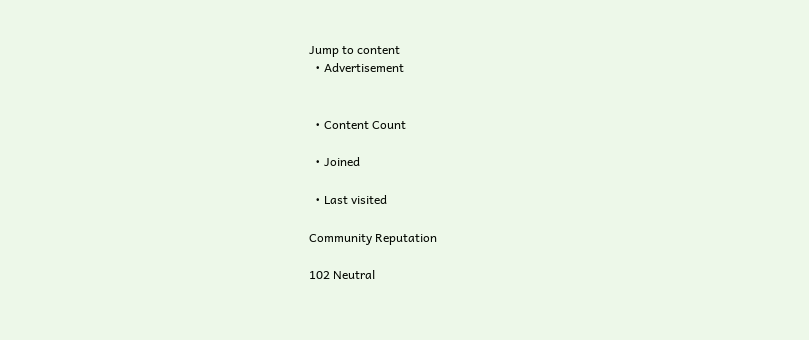Jump to content
  • Advertisement


  • Content Count

  • Joined

  • Last visited

Community Reputation

102 Neutral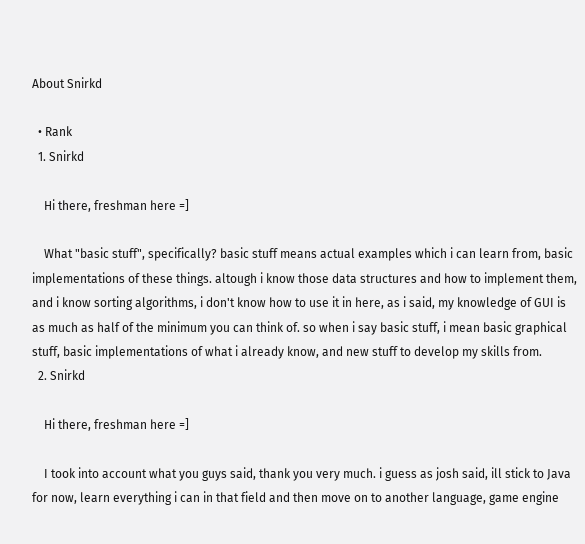About Snirkd

  • Rank
  1. Snirkd

    Hi there, freshman here =]

    What "basic stuff", specifically? basic stuff means actual examples which i can learn from, basic implementations of these things. altough i know those data structures and how to implement them, and i know sorting algorithms, i don't know how to use it in here, as i said, my knowledge of GUI is as much as half of the minimum you can think of. so when i say basic stuff, i mean basic graphical stuff, basic implementations of what i already know, and new stuff to develop my skills from.
  2. Snirkd

    Hi there, freshman here =]

    I took into account what you guys said, thank you very much. i guess as josh said, ill stick to Java for now, learn everything i can in that field and then move on to another language, game engine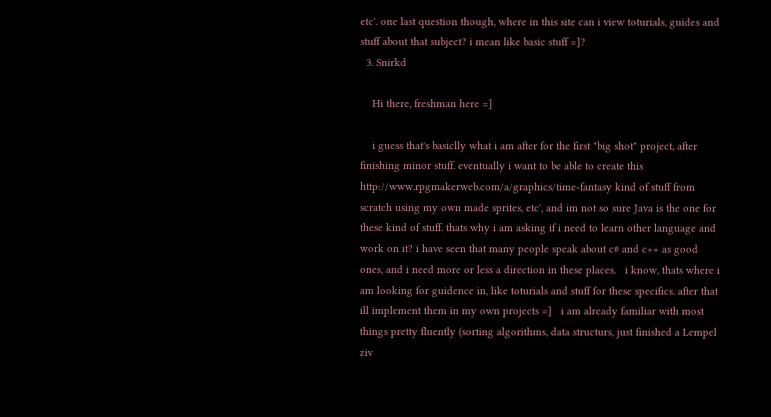etc'. one last question though, where in this site can i view toturials, guides and stuff about that subject? i mean like basic stuff =]?
  3. Snirkd

    Hi there, freshman here =]

    i guess that's basiclly what i am after for the first "big shot" project, after finishing minor stuff. eventually i want to be able to create this http://www.rpgmakerweb.com/a/graphics/time-fantasy kind of stuff from scratch using my own made sprites, etc', and im not so sure Java is the one for these kind of stuff. thats why i am asking if i need to learn other language and work on it? i have seen that many people speak about c# and c++ as good ones, and i need more or less a direction in these places.   i know, thats where i am looking for guidence in, like toturials and stuff for these specifics. after that ill implement them in my own projects =]   i am already familiar with most things pretty fluently (sorting algorithms, data structurs, just finished a Lempel ziv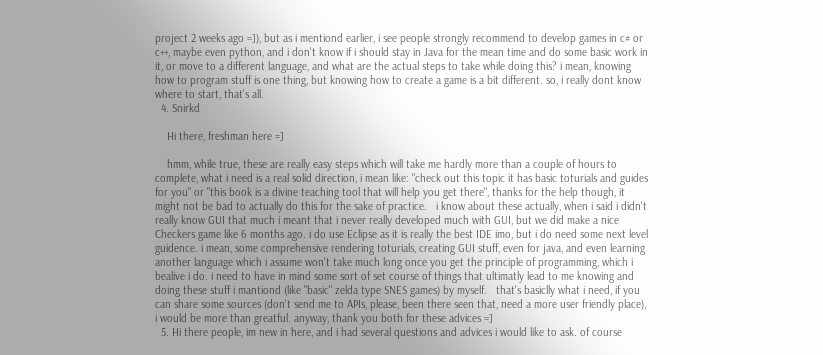project 2 weeks ago =]), but as i mentiond earlier, i see people strongly recommend to develop games in c# or c++, maybe even python, and i don't know if i should stay in Java for the mean time and do some basic work in it, or move to a different language, and what are the actual steps to take while doing this? i mean, knowing how to program stuff is one thing, but knowing how to create a game is a bit different. so, i really dont know where to start, that's all.
  4. Snirkd

    Hi there, freshman here =]

    hmm, while true, these are really easy steps which will take me hardly more than a couple of hours to complete, what i need is a real solid direction, i mean like: "check out this topic it has basic toturials and guides for you" or "this book is a divine teaching tool that will help you get there", thanks for the help though, it might not be bad to actually do this for the sake of practice.   i know about these actually, when i said i didn't really know GUI that much i meant that i never really developed much with GUI, but we did make a nice Checkers game like 6 months ago. i do use Eclipse as it is really the best IDE imo, but i do need some next level guidence. i mean, some comprehensive rendering toturials, creating GUI stuff, even for java, and even learning another language which i assume won't take much long once you get the principle of programming, which i bealive i do. i need to have in mind some sort of set course of things that ultimatly lead to me knowing and doing these stuff i mantiond (like "basic" zelda type SNES games) by myself.   that's basiclly what i need, if you can share some sources (don't send me to APIs, please, been there seen that, need a more user friendly place), i would be more than greatful. anyway, thank you both for these advices =]
  5. Hi there people, im new in here, and i had several questions and advices i would like to ask. of course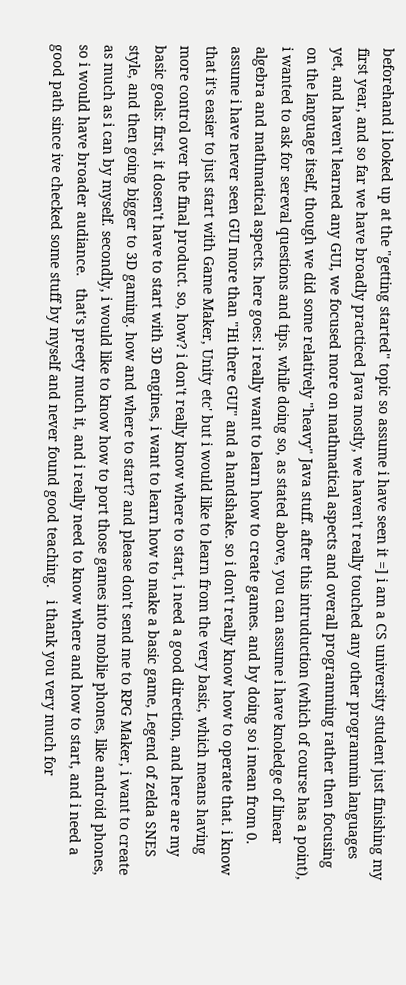beforehand i looked up at the "getting started" topic so assume i have seen it =] i am a CS university student just finishing my first year, and so far we have broadly practiced Java mostly, we haven't really touched any other programmin languages yet, and haven't learned any GUI, we focused more on mathmatical aspects and overall programming rather then focusing on the language itself, though we did some relatively "heavy" Java stuff. after this intruduction (which of course has a point), i wanted to ask for sereval questions and tips. while doing so, as stated above, you can assume i have knoledge of linear algebra and mathmatical aspects. here goes: i really want to learn how to create games. and by doing so i mean from 0. assume i have never seen GUI more than "Hi there GUI" and a handshake. so i don't really know how to operate that. i know that it's easier to just start with Game Maker, Unity etc' but i would like to learn from the very basic, which means having more control over the final product. so, how? i don't really know where to start, i need a good direction, and here are my basic goals: first, it dosen't have to start with 3D engines, i want to learn how to make a basic game, Legend of zelda SNES style, and then going bigger to 3D gaming. how and where to start? and please don't send me to RPG Maker, i want to create as much as i can by myself. secondly, i would like to know how to port those games into moblie phones, like android phones, so i would have broader audiance.   that's preety much it, and i really need to know where and how to start, and i need a good path since ive checked some stuff by myself and never found good teaching.   i thank you very much for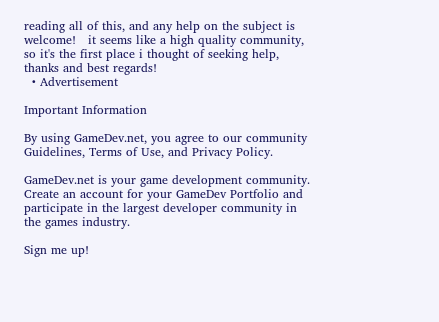reading all of this, and any help on the subject is welcome!   it seems like a high quality community, so it's the first place i thought of seeking help, thanks and best regards!
  • Advertisement

Important Information

By using GameDev.net, you agree to our community Guidelines, Terms of Use, and Privacy Policy.

GameDev.net is your game development community. Create an account for your GameDev Portfolio and participate in the largest developer community in the games industry.

Sign me up!